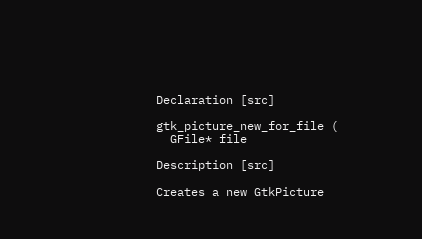Declaration [src]

gtk_picture_new_for_file (
  GFile* file

Description [src]

Creates a new GtkPicture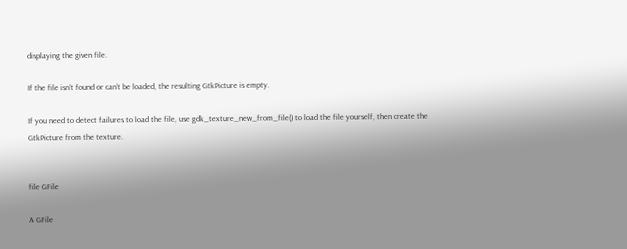displaying the given file.

If the file isn’t found or can’t be loaded, the resulting GtkPicture is empty.

If you need to detect failures to load the file, use gdk_texture_new_from_file() to load the file yourself, then create the GtkPicture from the texture.


file GFile

A GFile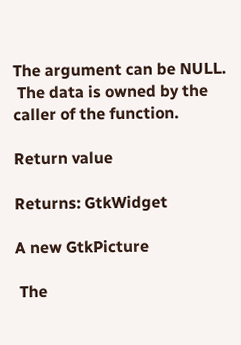The argument can be NULL.
 The data is owned by the caller of the function.

Return value

Returns: GtkWidget

A new GtkPicture

 The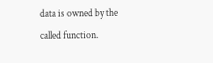data is owned by the called function.